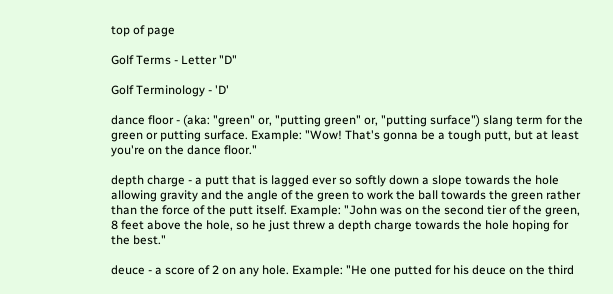top of page

Golf Terms - Letter "D"

Golf Terminology - 'D'

dance floor - (aka: "green" or, "putting green" or, "putting surface") slang term for the green or putting surface. Example: "Wow! That's gonna be a tough putt, but at least you're on the dance floor."

depth charge - a putt that is lagged ever so softly down a slope towards the hole allowing gravity and the angle of the green to work the ball towards the green rather than the force of the putt itself. Example: "John was on the second tier of the green, 8 feet above the hole, so he just threw a depth charge towards the hole hoping for the best."

deuce - a score of 2 on any hole. Example: "He one putted for his deuce on the third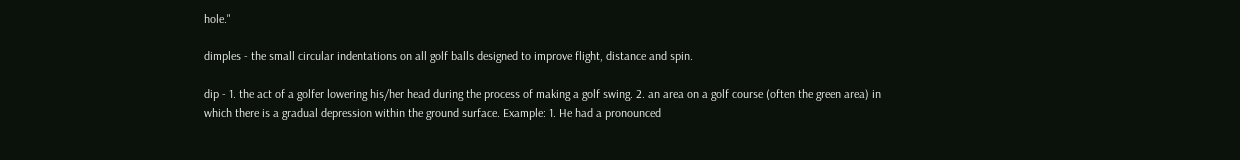hole."

dimples - the small circular indentations on all golf balls designed to improve flight, distance and spin.

dip - 1. the act of a golfer lowering his/her head during the process of making a golf swing. 2. an area on a golf course (often the green area) in which there is a gradual depression within the ground surface. Example: 1. He had a pronounced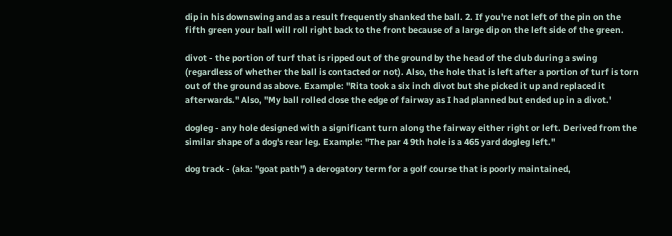dip in his downswing and as a result frequently shanked the ball. 2. If you're not left of the pin on the fifth green your ball will roll right back to the front because of a large dip on the left side of the green.

divot - the portion of turf that is ripped out of the ground by the head of the club during a swing (regardless of whether the ball is contacted or not). Also, the hole that is left after a portion of turf is torn out of the ground as above. Example: "Rita took a six inch divot but she picked it up and replaced it afterwards." Also, "My ball rolled close the edge of fairway as I had planned but ended up in a divot.'

dogleg - any hole designed with a significant turn along the fairway either right or left. Derived from the similar shape of a dog's rear leg. Example: "The par 4 9th hole is a 465 yard dogleg left."

dog track - (aka: "goat path") a derogatory term for a golf course that is poorly maintained,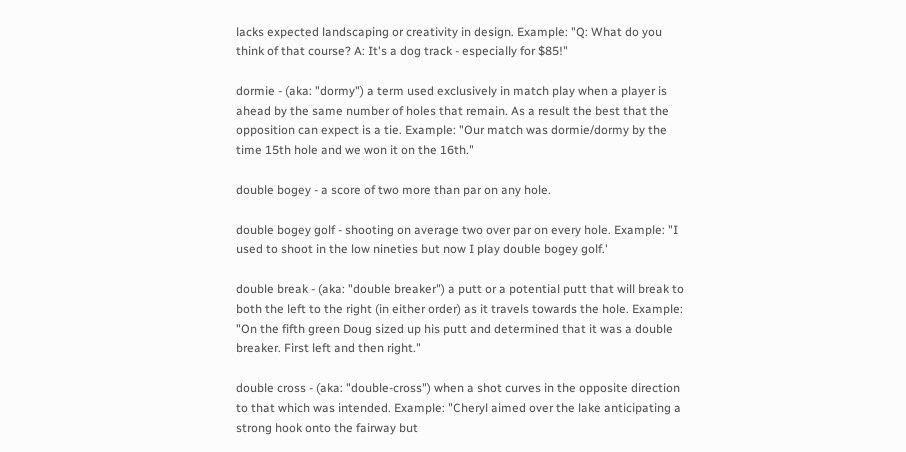lacks expected landscaping or creativity in design. Example: "Q: What do you think of that course? A: It's a dog track - especially for $85!"

dormie - (aka: "dormy") a term used exclusively in match play when a player is ahead by the same number of holes that remain. As a result the best that the opposition can expect is a tie. Example: "Our match was dormie/dormy by the time 15th hole and we won it on the 16th."

double bogey - a score of two more than par on any hole.

double bogey golf - shooting on average two over par on every hole. Example: "I used to shoot in the low nineties but now I play double bogey golf.'

double break - (aka: "double breaker") a putt or a potential putt that will break to both the left to the right (in either order) as it travels towards the hole. Example: "On the fifth green Doug sized up his putt and determined that it was a double breaker. First left and then right."

double cross - (aka: "double-cross") when a shot curves in the opposite direction to that which was intended. Example: "Cheryl aimed over the lake anticipating a strong hook onto the fairway but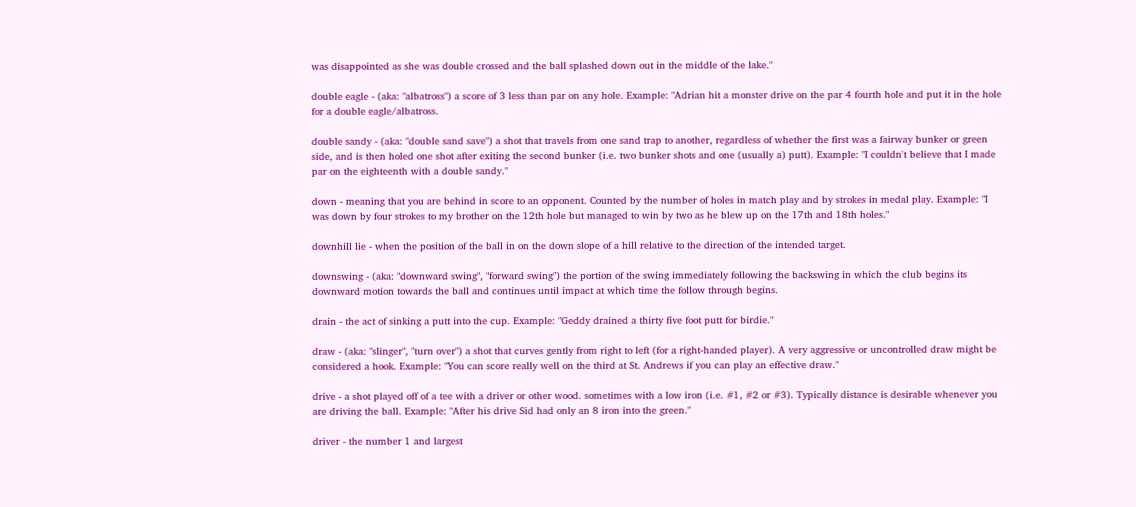was disappointed as she was double crossed and the ball splashed down out in the middle of the lake."

double eagle - (aka: "albatross") a score of 3 less than par on any hole. Example: "Adrian hit a monster drive on the par 4 fourth hole and put it in the hole for a double eagle/albatross.

double sandy - (aka: "double sand save") a shot that travels from one sand trap to another, regardless of whether the first was a fairway bunker or green side, and is then holed one shot after exiting the second bunker (i.e. two bunker shots and one (usually a) putt). Example: "I couldn't believe that I made par on the eighteenth with a double sandy."

down - meaning that you are behind in score to an opponent. Counted by the number of holes in match play and by strokes in medal play. Example: "I was down by four strokes to my brother on the 12th hole but managed to win by two as he blew up on the 17th and 18th holes."

downhill lie - when the position of the ball in on the down slope of a hill relative to the direction of the intended target.

downswing - (aka: "downward swing", "forward swing") the portion of the swing immediately following the backswing in which the club begins its downward motion towards the ball and continues until impact at which time the follow through begins.

drain - the act of sinking a putt into the cup. Example: "Geddy drained a thirty five foot putt for birdie."

draw - (aka: "slinger", "turn over") a shot that curves gently from right to left (for a right-handed player). A very aggressive or uncontrolled draw might be considered a hook. Example: "You can score really well on the third at St. Andrews if you can play an effective draw."

drive - a shot played off of a tee with a driver or other wood. sometimes with a low iron (i.e. #1, #2 or #3). Typically distance is desirable whenever you are driving the ball. Example: "After his drive Sid had only an 8 iron into the green."

driver - the number 1 and largest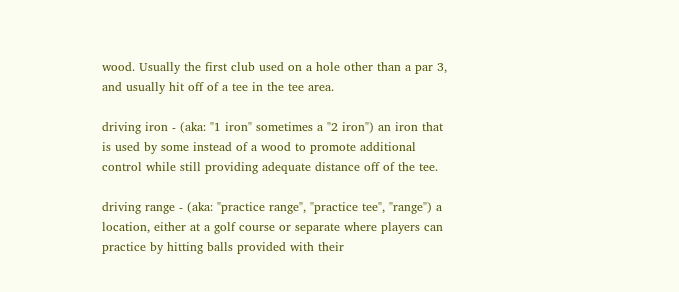wood. Usually the first club used on a hole other than a par 3, and usually hit off of a tee in the tee area.

driving iron - (aka: "1 iron" sometimes a "2 iron") an iron that is used by some instead of a wood to promote additional control while still providing adequate distance off of the tee.

driving range - (aka: "practice range", "practice tee", "range") a location, either at a golf course or separate where players can practice by hitting balls provided with their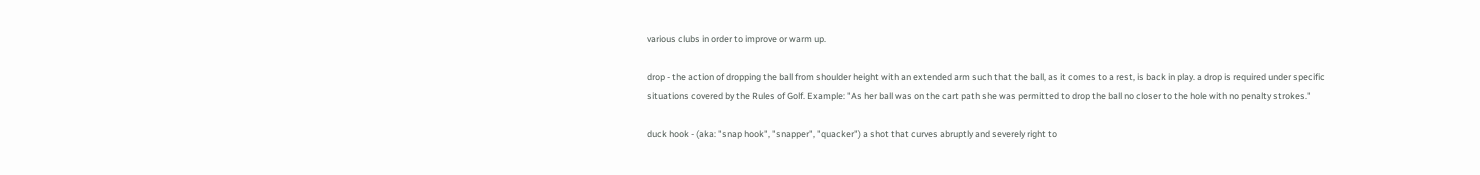various clubs in order to improve or warm up.

drop - the action of dropping the ball from shoulder height with an extended arm such that the ball, as it comes to a rest, is back in play. a drop is required under specific situations covered by the Rules of Golf. Example: "As her ball was on the cart path she was permitted to drop the ball no closer to the hole with no penalty strokes."

duck hook - (aka: "snap hook", "snapper", "quacker") a shot that curves abruptly and severely right to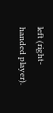left (right-handed player).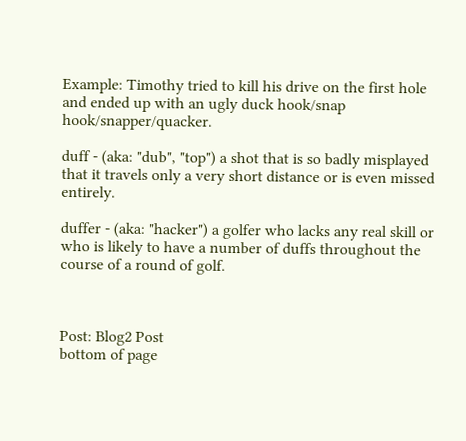Example: Timothy tried to kill his drive on the first hole and ended up with an ugly duck hook/snap hook/snapper/quacker.

duff - (aka: "dub", "top") a shot that is so badly misplayed that it travels only a very short distance or is even missed entirely.

duffer - (aka: "hacker") a golfer who lacks any real skill or who is likely to have a number of duffs throughout the course of a round of golf.



Post: Blog2 Post
bottom of page